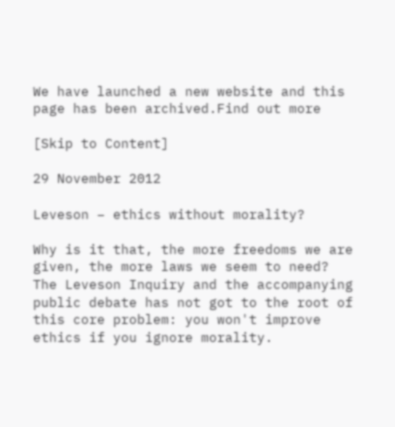We have launched a new website and this page has been archived.Find out more

[Skip to Content]

29 November 2012

Leveson – ethics without morality?

Why is it that, the more freedoms we are given, the more laws we seem to need? The Leveson Inquiry and the accompanying public debate has not got to the root of this core problem: you won't improve ethics if you ignore morality.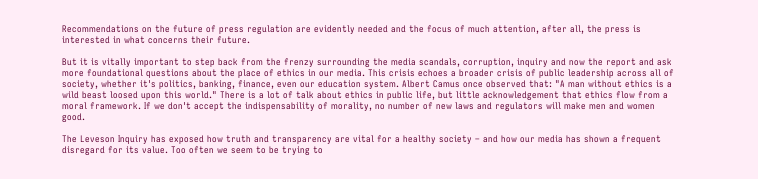Recommendations on the future of press regulation are evidently needed and the focus of much attention, after all, the press is interested in what concerns their future.

But it is vitally important to step back from the frenzy surrounding the media scandals, corruption, inquiry and now the report and ask more foundational questions about the place of ethics in our media. This crisis echoes a broader crisis of public leadership across all of society, whether it's politics, banking, finance, even our education system. Albert Camus once observed that: "A man without ethics is a wild beast loosed upon this world." There is a lot of talk about ethics in public life, but little acknowledgement that ethics flow from a moral framework. If we don't accept the indispensability of morality, no number of new laws and regulators will make men and women good.

The Leveson Inquiry has exposed how truth and transparency are vital for a healthy society – and how our media has shown a frequent disregard for its value. Too often we seem to be trying to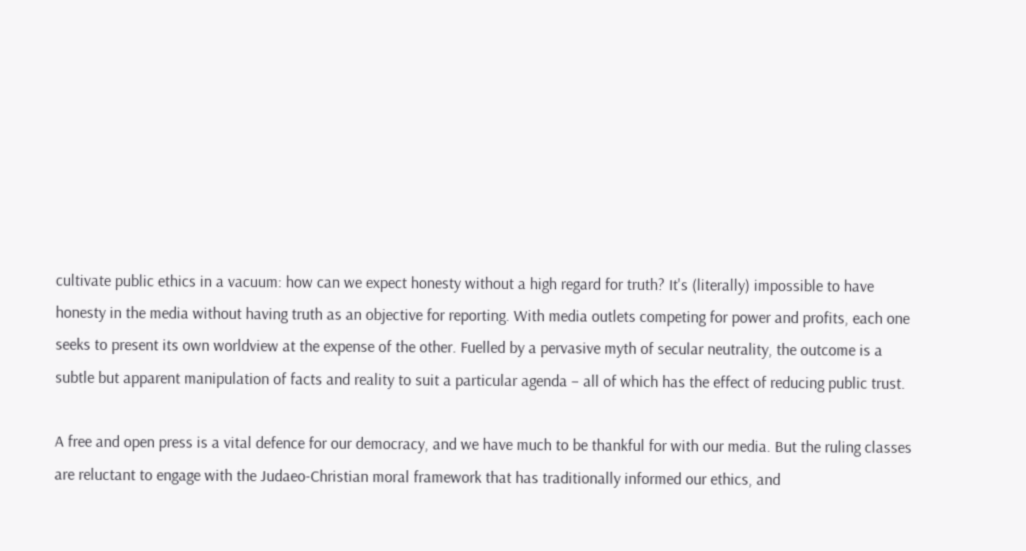cultivate public ethics in a vacuum: how can we expect honesty without a high regard for truth? It's (literally) impossible to have honesty in the media without having truth as an objective for reporting. With media outlets competing for power and profits, each one seeks to present its own worldview at the expense of the other. Fuelled by a pervasive myth of secular neutrality, the outcome is a subtle but apparent manipulation of facts and reality to suit a particular agenda – all of which has the effect of reducing public trust.

A free and open press is a vital defence for our democracy, and we have much to be thankful for with our media. But the ruling classes are reluctant to engage with the Judaeo-Christian moral framework that has traditionally informed our ethics, and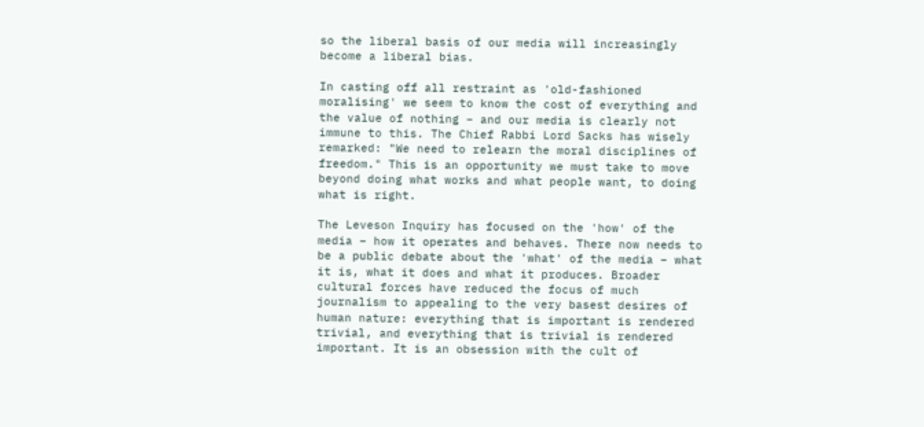so the liberal basis of our media will increasingly become a liberal bias.

In casting off all restraint as 'old-fashioned moralising' we seem to know the cost of everything and the value of nothing – and our media is clearly not immune to this. The Chief Rabbi Lord Sacks has wisely remarked: "We need to relearn the moral disciplines of freedom." This is an opportunity we must take to move beyond doing what works and what people want, to doing what is right.

The Leveson Inquiry has focused on the 'how' of the media – how it operates and behaves. There now needs to be a public debate about the 'what' of the media – what it is, what it does and what it produces. Broader cultural forces have reduced the focus of much journalism to appealing to the very basest desires of human nature: everything that is important is rendered trivial, and everything that is trivial is rendered important. It is an obsession with the cult of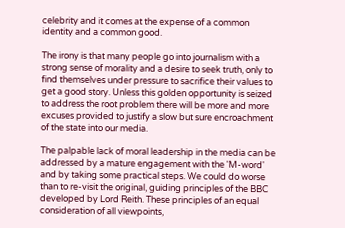celebrity and it comes at the expense of a common identity and a common good.

The irony is that many people go into journalism with a strong sense of morality and a desire to seek truth, only to find themselves under pressure to sacrifice their values to get a good story. Unless this golden opportunity is seized to address the root problem there will be more and more excuses provided to justify a slow but sure encroachment of the state into our media.

The palpable lack of moral leadership in the media can be addressed by a mature engagement with the 'M-word' and by taking some practical steps. We could do worse than to re-visit the original, guiding principles of the BBC developed by Lord Reith. These principles of an equal consideration of all viewpoints,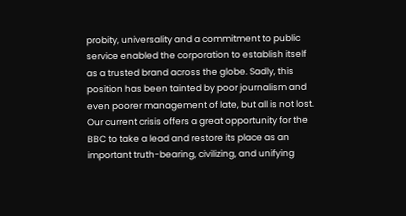probity, universality and a commitment to public service enabled the corporation to establish itself as a trusted brand across the globe. Sadly, this position has been tainted by poor journalism and even poorer management of late, but all is not lost. Our current crisis offers a great opportunity for the BBC to take a lead and restore its place as an important truth-bearing, civilizing, and unifying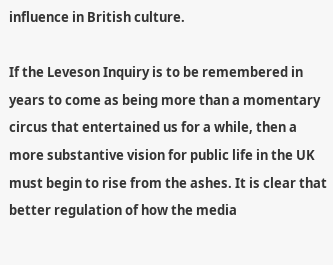influence in British culture.

If the Leveson Inquiry is to be remembered in years to come as being more than a momentary circus that entertained us for a while, then a more substantive vision for public life in the UK must begin to rise from the ashes. It is clear that better regulation of how the media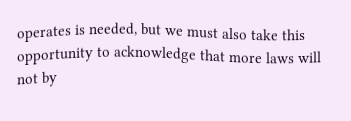operates is needed, but we must also take this opportunity to acknowledge that more laws will not by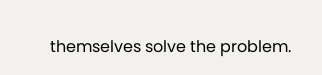themselves solve the problem.